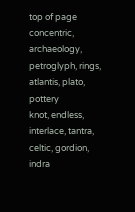top of page
concentric, archaeology, petroglyph, rings, atlantis, plato, pottery
knot, endless, interlace, tantra, celtic, gordion, indra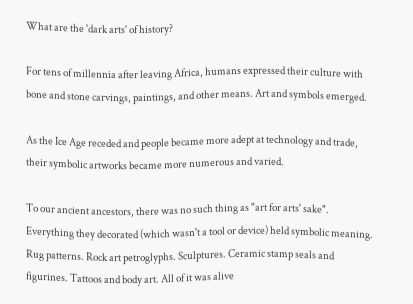What are the 'dark arts' of history?

For tens of millennia after leaving Africa, humans expressed their culture with bone and stone carvings, paintings, and other means. Art and symbols emerged.

As the Ice Age receded and people became more adept at technology and trade, their symbolic artworks became more numerous and varied.

To our ancient ancestors, there was no such thing as "art for arts' sake". Everything they decorated (which wasn't a tool or device) held symbolic meaning. Rug patterns. Rock art petroglyphs. Sculptures. Ceramic stamp seals and figurines. Tattoos and body art. All of it was alive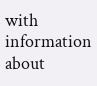with information about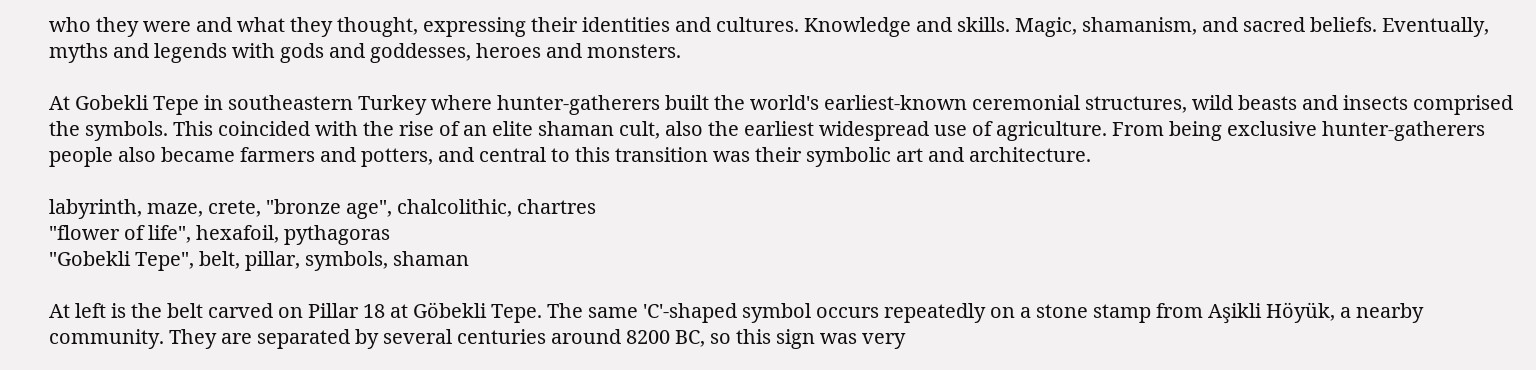who they were and what they thought, expressing their identities and cultures. Knowledge and skills. Magic, shamanism, and sacred beliefs. Eventually, myths and legends with gods and goddesses, heroes and monsters.

At Gobekli Tepe in southeastern Turkey where hunter-gatherers built the world's earliest-known ceremonial structures, wild beasts and insects comprised the symbols. This coincided with the rise of an elite shaman cult, also the earliest widespread use of agriculture. From being exclusive hunter-gatherers people also became farmers and potters, and central to this transition was their symbolic art and architecture.

labyrinth, maze, crete, "bronze age", chalcolithic, chartres
"flower of life", hexafoil, pythagoras
"Gobekli Tepe", belt, pillar, symbols, shaman

At left is the belt carved on Pillar 18 at Göbekli Tepe. The same 'C'-shaped symbol occurs repeatedly on a stone stamp from Aşikli Höyük, a nearby community. They are separated by several centuries around 8200 BC, so this sign was very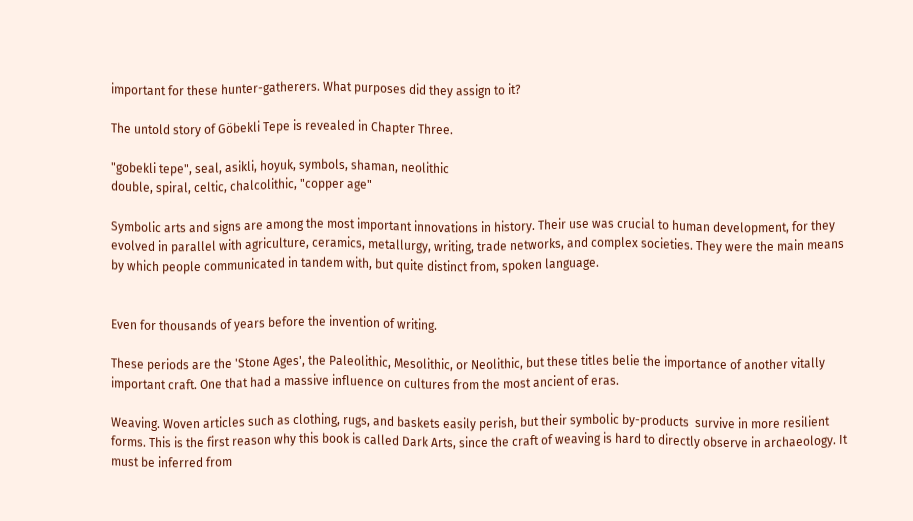important for these hunter-gatherers. What purposes did they assign to it?

The untold story of Göbekli Tepe is revealed in Chapter Three.

"gobekli tepe", seal, asikli, hoyuk, symbols, shaman, neolithic
double, spiral, celtic, chalcolithic, "copper age"

Symbolic arts and signs are among the most important innovations in history. Their use was crucial to human development, for they evolved in parallel with agriculture, ceramics, metallurgy, writing, trade networks, and complex societies. They were the main means by which people communicated in tandem with, but quite distinct from, spoken language.


Even for thousands of years before the invention of writing.

These periods are the 'Stone Ages', the Paleolithic, Mesolithic, or Neolithic, but these titles belie the importance of another vitally important craft. One that had a massive influence on cultures from the most ancient of eras.

Weaving. Woven articles such as clothing, rugs, and baskets easily perish, but their symbolic by-products  survive in more resilient forms. This is the first reason why this book is called Dark Arts, since the craft of weaving is hard to directly observe in archaeology. It must be inferred from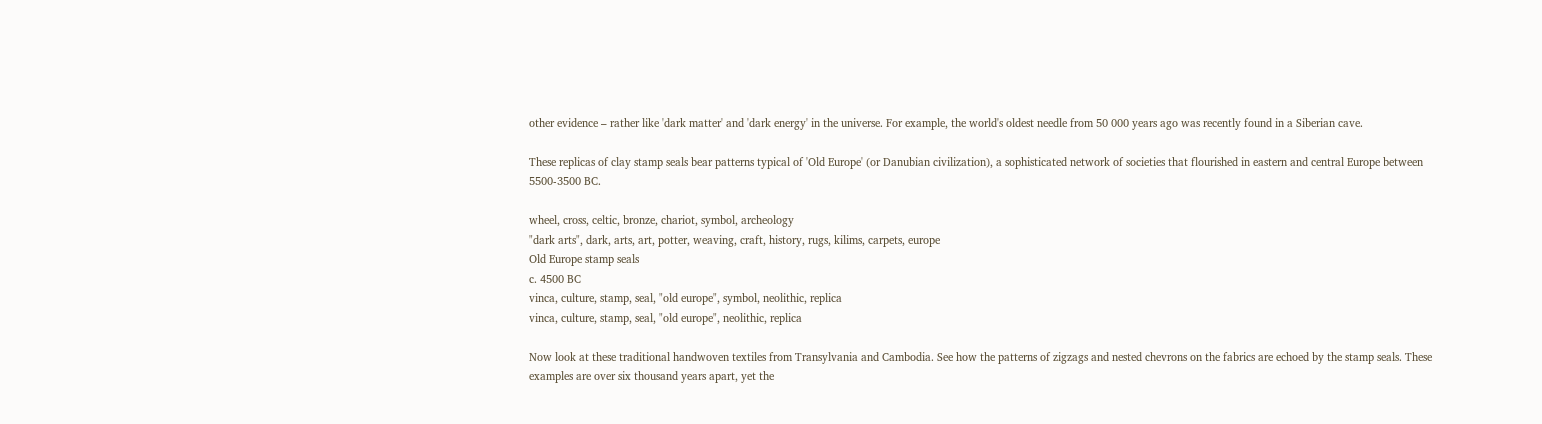other evidence – rather like 'dark matter' and 'dark energy' in the universe. For example, the world's oldest needle from 50 000 years ago was recently found in a Siberian cave.

These replicas of clay stamp seals bear patterns typical of 'Old Europe' (or Danubian civilization), a sophisticated network of societies that flourished in eastern and central Europe between 5500-3500 BC.

wheel, cross, celtic, bronze, chariot, symbol, archeology
"dark arts", dark, arts, art, potter, weaving, craft, history, rugs, kilims, carpets, europe
Old Europe stamp seals
c. 4500 BC
vinca, culture, stamp, seal, "old europe", symbol, neolithic, replica
vinca, culture, stamp, seal, "old europe", neolithic, replica

Now look at these traditional handwoven textiles from Transylvania and Cambodia. See how the patterns of zigzags and nested chevrons on the fabrics are echoed by the stamp seals. These examples are over six thousand years apart, yet the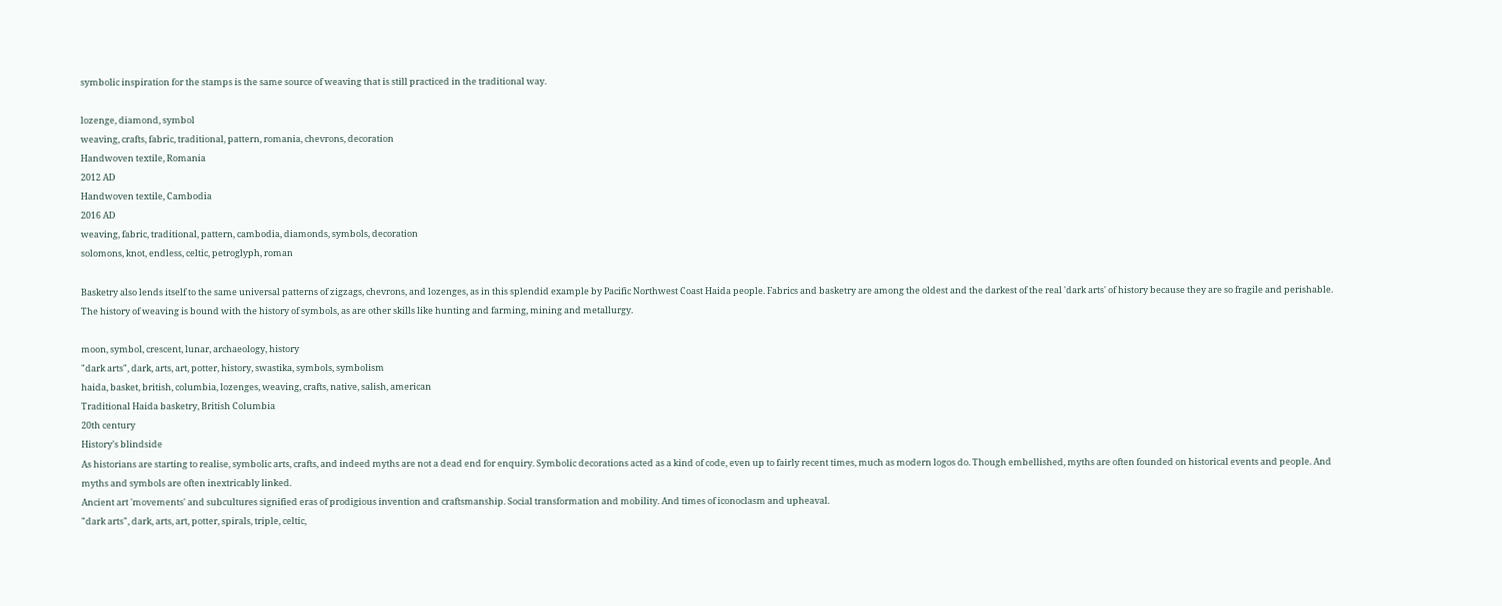symbolic inspiration for the stamps is the same source of weaving that is still practiced in the traditional way.

lozenge, diamond, symbol
weaving, crafts, fabric, traditional, pattern, romania, chevrons, decoration
Handwoven textile, Romania
2012 AD
Handwoven textile, Cambodia
2016 AD
weaving, fabric, traditional, pattern, cambodia, diamonds, symbols, decoration
solomons, knot, endless, celtic, petroglyph, roman

Basketry also lends itself to the same universal patterns of zigzags, chevrons, and lozenges, as in this splendid example by Pacific Northwest Coast Haida people. Fabrics and basketry are among the oldest and the darkest of the real 'dark arts' of history because they are so fragile and perishable. The history of weaving is bound with the history of symbols, as are other skills like hunting and farming, mining and metallurgy.

moon, symbol, crescent, lunar, archaeology, history
"dark arts", dark, arts, art, potter, history, swastika, symbols, symbolism
haida, basket, british, columbia, lozenges, weaving, crafts, native, salish, american
Traditional Haida basketry, British Columbia
20th century
History's blindside
As historians are starting to realise, symbolic arts, crafts, and indeed myths are not a dead end for enquiry. Symbolic decorations acted as a kind of code, even up to fairly recent times, much as modern logos do. Though embellished, myths are often founded on historical events and people. And myths and symbols are often inextricably linked.
Ancient art 'movements' and subcultures signified eras of prodigious invention and craftsmanship. Social transformation and mobility. And times of iconoclasm and upheaval.
"dark arts", dark, arts, art, potter, spirals, triple, celtic,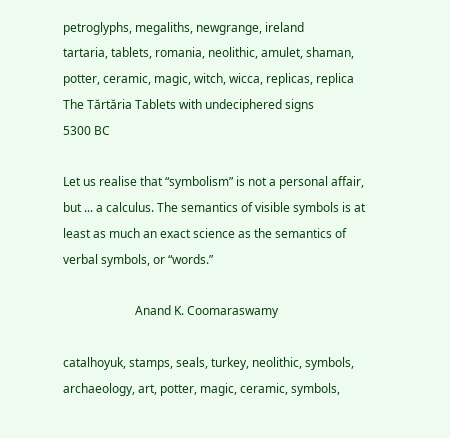petroglyphs, megaliths, newgrange, ireland
tartaria, tablets, romania, neolithic, amulet, shaman, potter, ceramic, magic, witch, wicca, replicas, replica
The Tărtăria Tablets with undeciphered signs
5300 BC

Let us realise that “symbolism” is not a personal affair, but ... a calculus. The semantics of visible symbols is at least as much an exact science as the semantics of verbal symbols, or “words.”

                        Anand K. Coomaraswamy

catalhoyuk, stamps, seals, turkey, neolithic, symbols, archaeology, art, potter, magic, ceramic, symbols,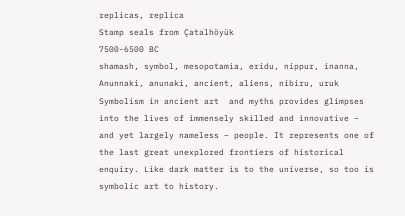replicas, replica
Stamp seals from Çatalhöyük
7500-6500 BC
shamash, symbol, mesopotamia, eridu, nippur, inanna, Anunnaki, anunaki, ancient, aliens, nibiru, uruk
Symbolism in ancient art  and myths provides glimpses into the lives of immensely skilled and innovative – and yet largely nameless – people. It represents one of the last great unexplored frontiers of historical enquiry. Like dark matter is to the universe, so too is symbolic art to history.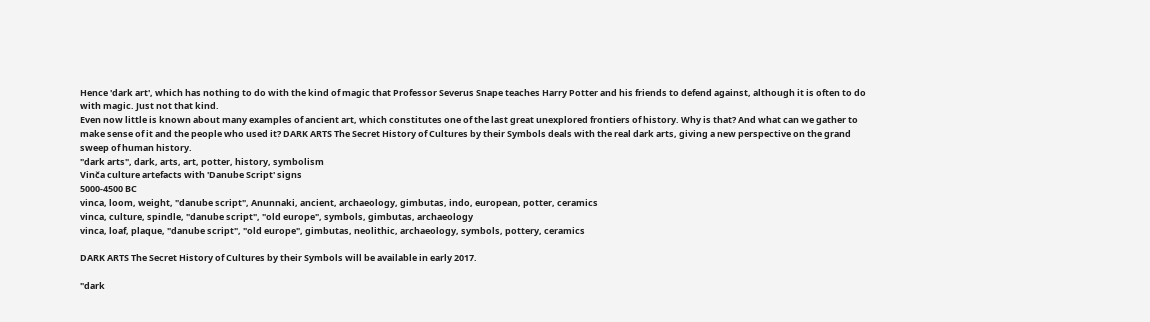Hence 'dark art', which has nothing to do with the kind of magic that Professor Severus Snape teaches Harry Potter and his friends to defend against, although it is often to do with magic. Just not that kind.
Even now little is known about many examples of ancient art, which constitutes one of the last great unexplored frontiers of history. Why is that? And what can we gather to make sense of it and the people who used it? DARK ARTS The Secret History of Cultures by their Symbols deals with the real dark arts, giving a new perspective on the grand sweep of human history.
"dark arts", dark, arts, art, potter, history, symbolism
Vinča culture artefacts with 'Danube Script' signs
5000-4500 BC
vinca, loom, weight, "danube script", Anunnaki, ancient, archaeology, gimbutas, indo, european, potter, ceramics
vinca, culture, spindle, "danube script", "old europe", symbols, gimbutas, archaeology
vinca, loaf, plaque, "danube script", "old europe", gimbutas, neolithic, archaeology, symbols, pottery, ceramics

DARK ARTS The Secret History of Cultures by their Symbols will be available in early 2017.

"dark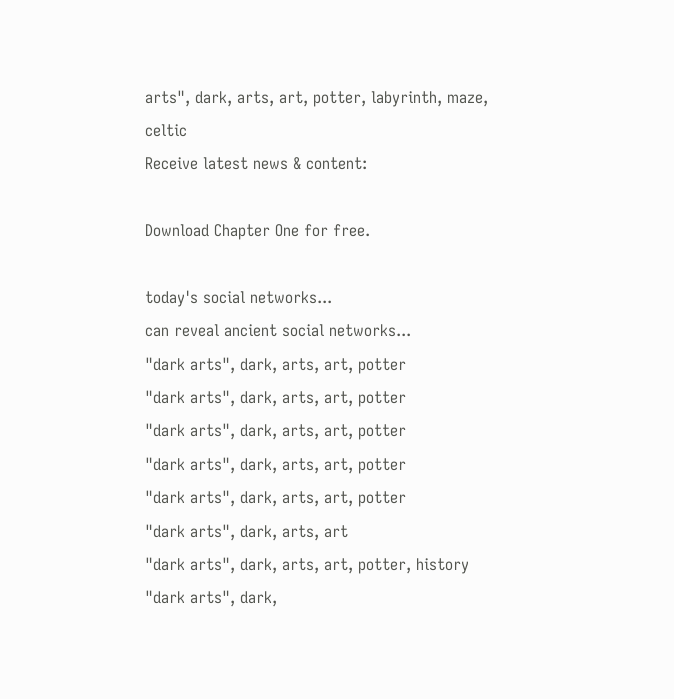arts", dark, arts, art, potter, labyrinth, maze, celtic
Receive latest news & content:

Download Chapter One for free.

today's social networks...
can reveal ancient social networks...
"dark arts", dark, arts, art, potter
"dark arts", dark, arts, art, potter
"dark arts", dark, arts, art, potter
"dark arts", dark, arts, art, potter
"dark arts", dark, arts, art, potter
"dark arts", dark, arts, art
"dark arts", dark, arts, art, potter, history
"dark arts", dark,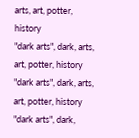arts, art, potter, history
"dark arts", dark, arts, art, potter, history
"dark arts", dark, arts, art, potter, history
"dark arts", dark,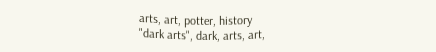arts, art, potter, history
"dark arts", dark, arts, art,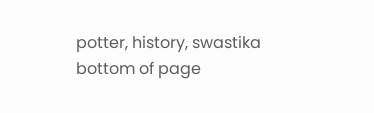potter, history, swastika
bottom of page